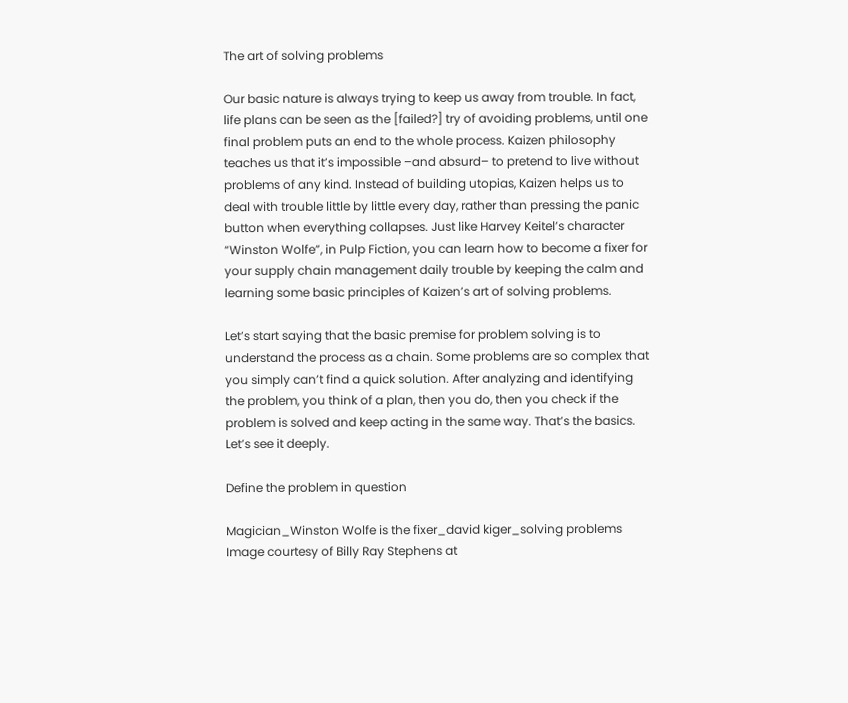The art of solving problems

Our basic nature is always trying to keep us away from trouble. In fact, life plans can be seen as the [failed?] try of avoiding problems, until one final problem puts an end to the whole process. Kaizen philosophy teaches us that it’s impossible –and absurd– to pretend to live without problems of any kind. Instead of building utopias, Kaizen helps us to deal with trouble little by little every day, rather than pressing the panic button when everything collapses. Just like Harvey Keitel’s character “Winston Wolfe”, in Pulp Fiction, you can learn how to become a fixer for your supply chain management daily trouble by keeping the calm and learning some basic principles of Kaizen’s art of solving problems.

Let’s start saying that the basic premise for problem solving is to understand the process as a chain. Some problems are so complex that you simply can’t find a quick solution. After analyzing and identifying the problem, you think of a plan, then you do, then you check if the problem is solved and keep acting in the same way. That’s the basics. Let’s see it deeply.

Define the problem in question

Magician_Winston Wolfe is the fixer_david kiger_solving problems
Image courtesy of Billy Ray Stephens at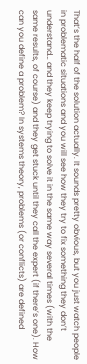That’s the half of the solution actually. It sounds pretty obvious, but you just watch people in problematic situations and you will see how they try to fix something they don’t understand… and they keep trying to solve it in the same way several times (with the same results, of course) and they get stuck until they call the expert (if there’s one). How can you define a problem? In systems theory, problems (or conflicts) are defined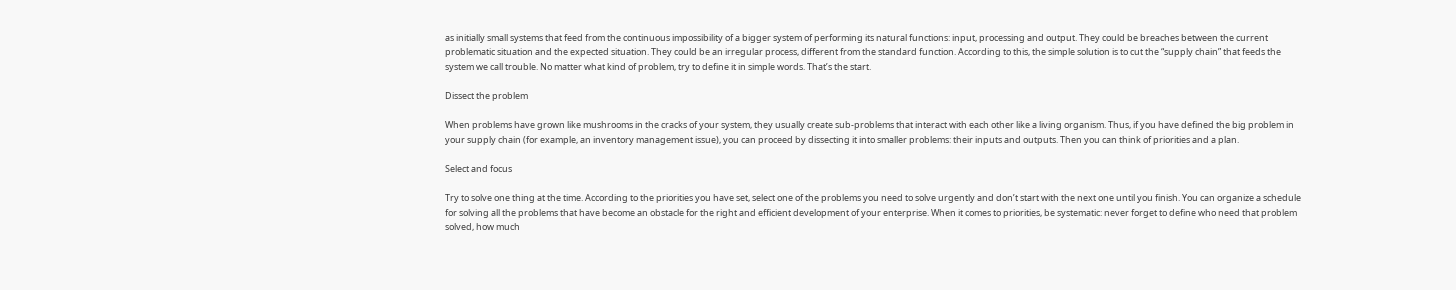as initially small systems that feed from the continuous impossibility of a bigger system of performing its natural functions: input, processing and output. They could be breaches between the current problematic situation and the expected situation. They could be an irregular process, different from the standard function. According to this, the simple solution is to cut the “supply chain” that feeds the system we call trouble. No matter what kind of problem, try to define it in simple words. That’s the start.

Dissect the problem

When problems have grown like mushrooms in the cracks of your system, they usually create sub-problems that interact with each other like a living organism. Thus, if you have defined the big problem in your supply chain (for example, an inventory management issue), you can proceed by dissecting it into smaller problems: their inputs and outputs. Then you can think of priorities and a plan.

Select and focus

Try to solve one thing at the time. According to the priorities you have set, select one of the problems you need to solve urgently and don’t start with the next one until you finish. You can organize a schedule for solving all the problems that have become an obstacle for the right and efficient development of your enterprise. When it comes to priorities, be systematic: never forget to define who need that problem solved, how much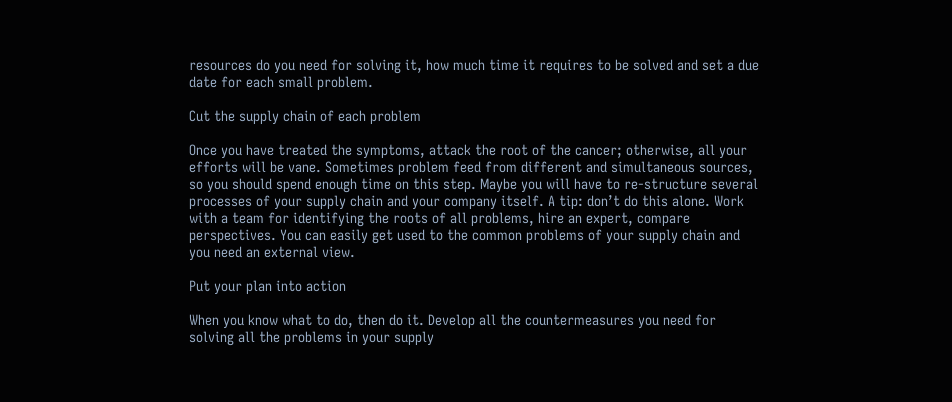resources do you need for solving it, how much time it requires to be solved and set a due date for each small problem.

Cut the supply chain of each problem

Once you have treated the symptoms, attack the root of the cancer; otherwise, all your efforts will be vane. Sometimes problem feed from different and simultaneous sources, so you should spend enough time on this step. Maybe you will have to re-structure several processes of your supply chain and your company itself. A tip: don’t do this alone. Work with a team for identifying the roots of all problems, hire an expert, compare perspectives. You can easily get used to the common problems of your supply chain and you need an external view.

Put your plan into action

When you know what to do, then do it. Develop all the countermeasures you need for solving all the problems in your supply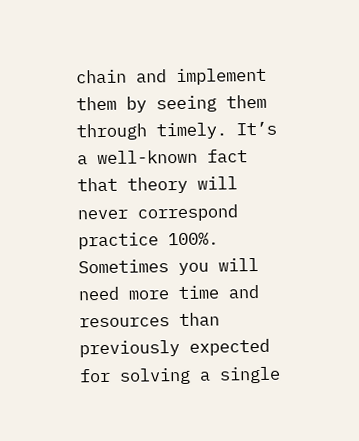chain and implement them by seeing them through timely. It’s a well-known fact that theory will never correspond practice 100%. Sometimes you will need more time and resources than previously expected for solving a single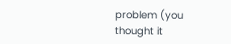problem (you thought it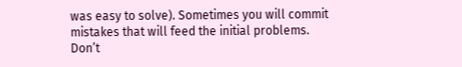was easy to solve). Sometimes you will commit mistakes that will feed the initial problems. Don’t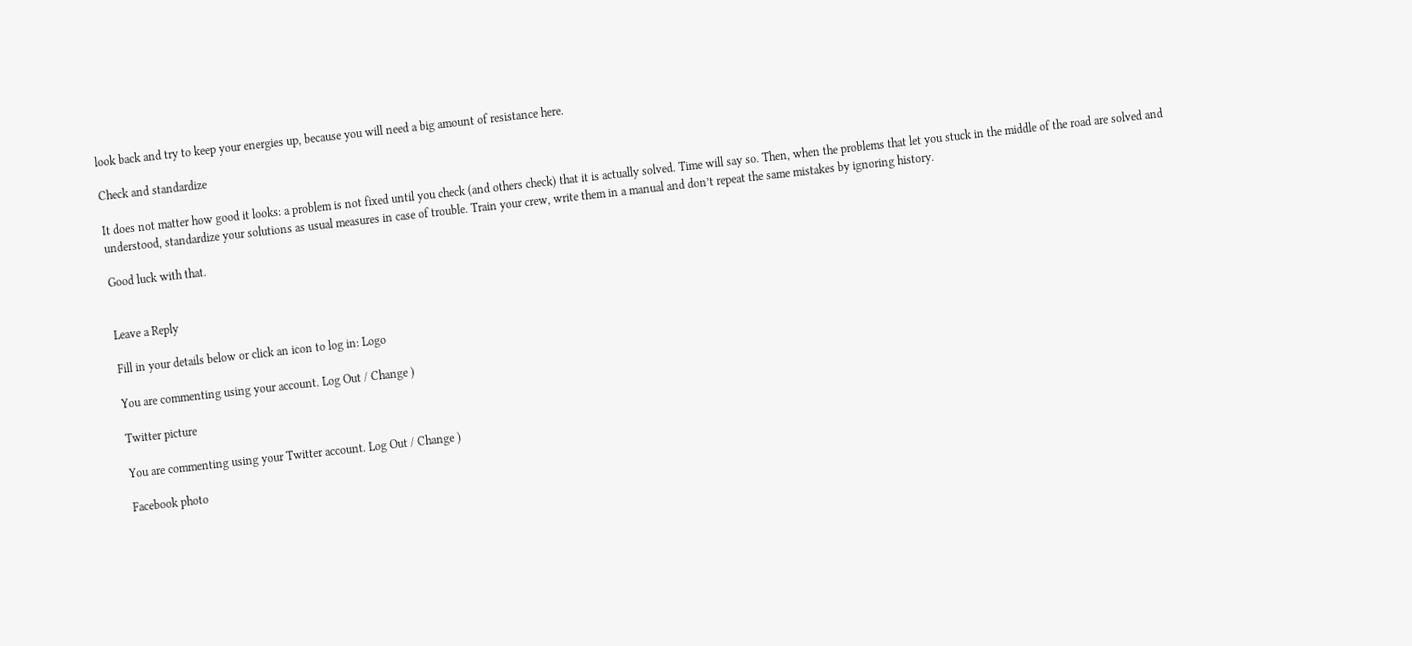look back and try to keep your energies up, because you will need a big amount of resistance here.

Check and standardize

It does not matter how good it looks: a problem is not fixed until you check (and others check) that it is actually solved. Time will say so. Then, when the problems that let you stuck in the middle of the road are solved and understood, standardize your solutions as usual measures in case of trouble. Train your crew, write them in a manual and don’t repeat the same mistakes by ignoring history.

Good luck with that.


Leave a Reply

Fill in your details below or click an icon to log in: Logo

You are commenting using your account. Log Out / Change )

Twitter picture

You are commenting using your Twitter account. Log Out / Change )

Facebook photo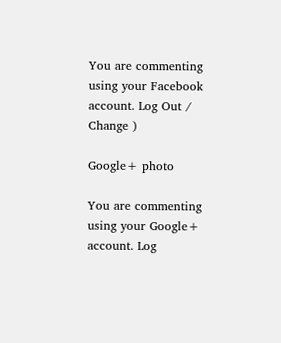You are commenting using your Facebook account. Log Out / Change )

Google+ photo

You are commenting using your Google+ account. Log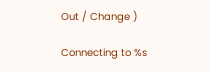Out / Change )

Connecting to %s